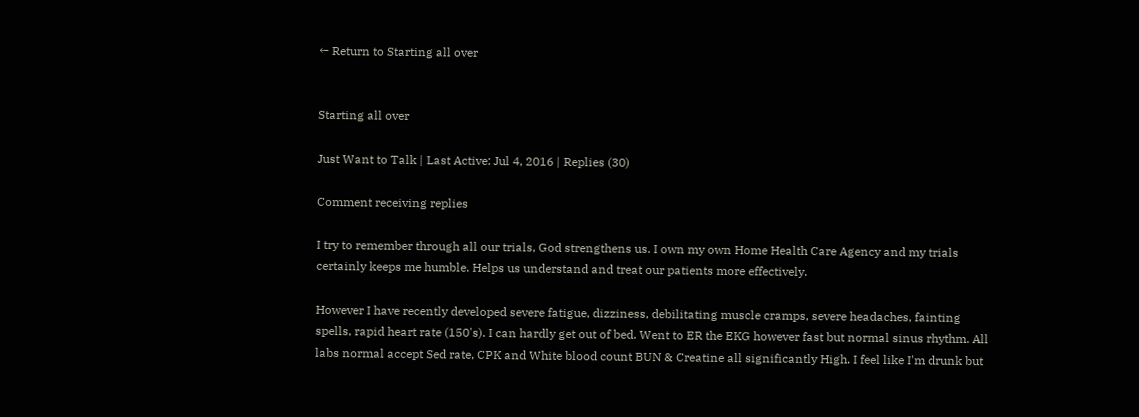← Return to Starting all over


Starting all over

Just Want to Talk | Last Active: Jul 4, 2016 | Replies (30)

Comment receiving replies

I try to remember through all our trials, God strengthens us. I own my own Home Health Care Agency and my trials certainly keeps me humble. Helps us understand and treat our patients more effectively.

However I have recently developed severe fatigue, dizziness, debilitating muscle cramps, severe headaches, fainting spells, rapid heart rate (150's). I can hardly get out of bed. Went to ER the EKG however fast but normal sinus rhythm. All labs normal accept Sed rate, CPK and White blood count BUN & Creatine all significantly High. I feel like I'm drunk but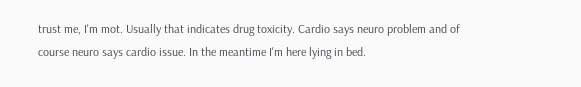trust me, I'm mot. Usually that indicates drug toxicity. Cardio says neuro problem and of course neuro says cardio issue. In the meantime I'm here lying in bed.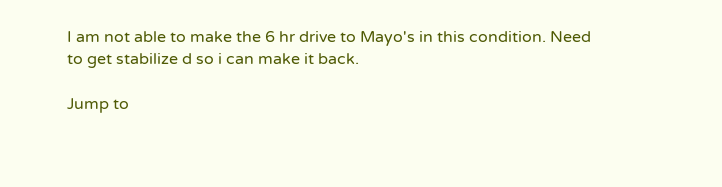I am not able to make the 6 hr drive to Mayo's in this condition. Need to get stabilize d so i can make it back.

Jump to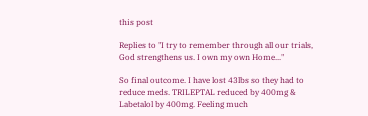this post

Replies to "I try to remember through all our trials, God strengthens us. I own my own Home..."

So final outcome. I have lost 43lbs so they had to reduce meds. TRILEPTAL reduced by 400mg & Labetalol by 400mg. Feeling much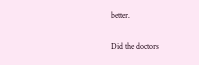better.

Did the doctors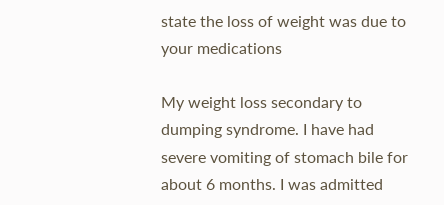state the loss of weight was due to your medications

My weight loss secondary to dumping syndrome. I have had severe vomiting of stomach bile for about 6 months. I was admitted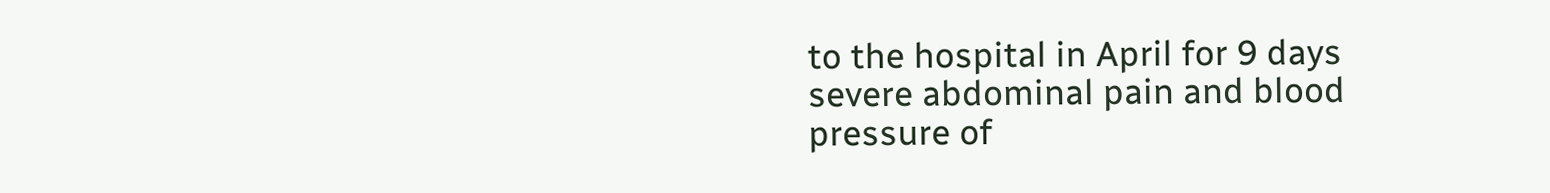to the hospital in April for 9 days severe abdominal pain and blood pressure of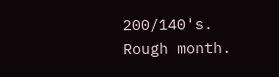200/140's. Rough month.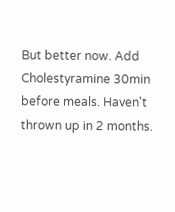But better now. Add Cholestyramine 30min before meals. Haven't thrown up in 2 months.